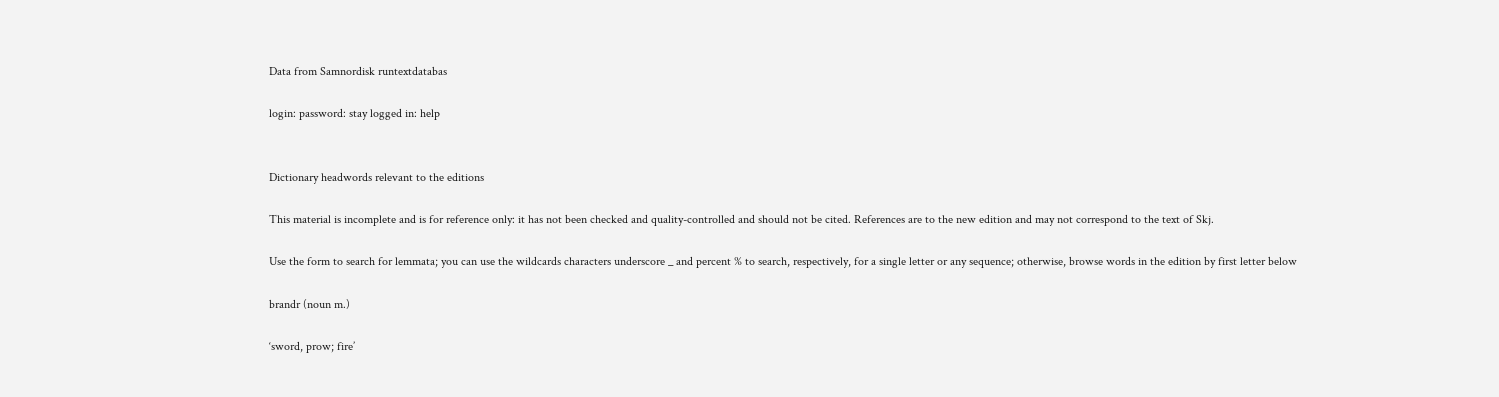Data from Samnordisk runtextdatabas

login: password: stay logged in: help


Dictionary headwords relevant to the editions

This material is incomplete and is for reference only: it has not been checked and quality-controlled and should not be cited. References are to the new edition and may not correspond to the text of Skj.

Use the form to search for lemmata; you can use the wildcards characters underscore _ and percent % to search, respectively, for a single letter or any sequence; otherwise, browse words in the edition by first letter below

brandr (noun m.)

‘sword, prow; fire’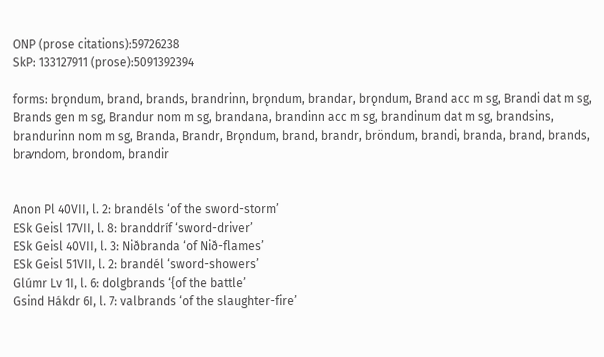ONP (prose citations):59726238
SkP: 133127911 (prose):5091392394

forms: brǫndum, brand, brands, brandrinn, brǫndum, brandar, brǫndum, Brand acc m sg, Brandi dat m sg, Brands gen m sg, Brandur nom m sg, brandana, brandinn acc m sg, brandinum dat m sg, brandsins, brandurinn nom m sg, Branda, Brandr, Brǫndum, brand, brandr, bröndum, brandi, branda, brand, brands, brꜹndom, brondom, brandir


Anon Pl 40VII, l. 2: brandéls ‘of the sword-storm’
ESk Geisl 17VII, l. 8: branddríf ‘sword-driver’
ESk Geisl 40VII, l. 3: Niðbranda ‘of Nið-flames’
ESk Geisl 51VII, l. 2: brandél ‘sword-showers’
Glúmr Lv 1I, l. 6: dolgbrands ‘{of the battle’
Gsind Hákdr 6I, l. 7: valbrands ‘of the slaughter-fire’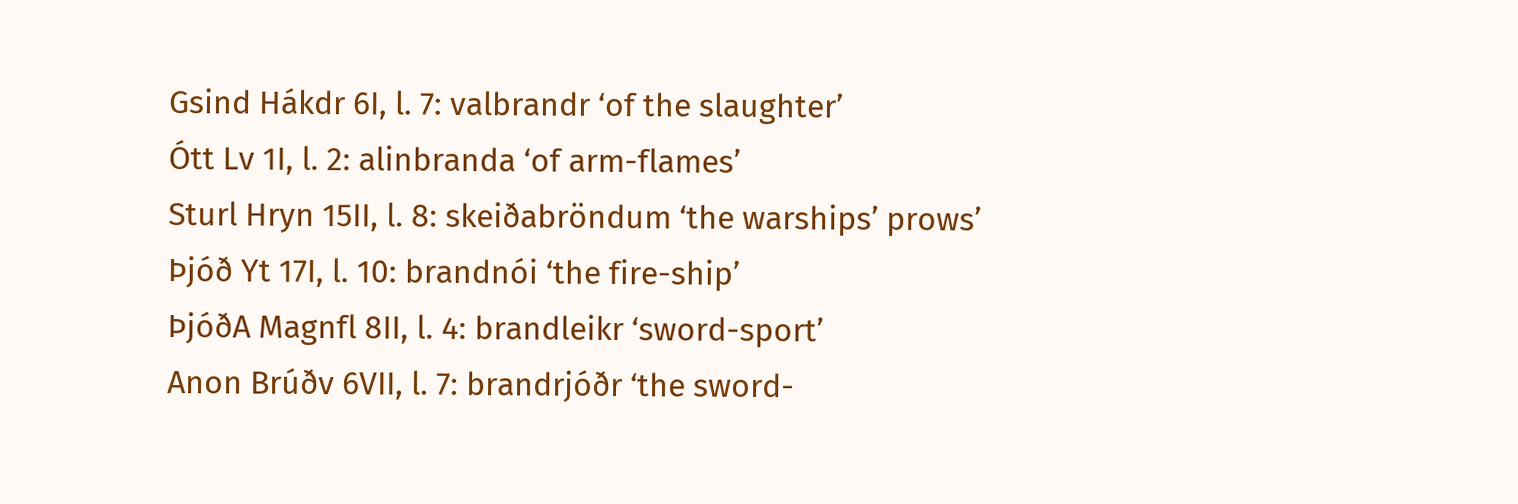Gsind Hákdr 6I, l. 7: valbrandr ‘of the slaughter’
Ótt Lv 1I, l. 2: alinbranda ‘of arm-flames’
Sturl Hryn 15II, l. 8: skeiðabröndum ‘the warships’ prows’
Þjóð Yt 17I, l. 10: brandnói ‘the fire-ship’
ÞjóðA Magnfl 8II, l. 4: brandleikr ‘sword-sport’
Anon Brúðv 6VII, l. 7: brandrjóðr ‘the sword-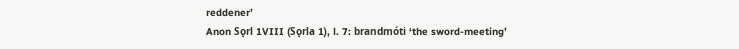reddener’
Anon Sǫrl 1VIII (Sǫrla 1), l. 7: brandmóti ‘the sword-meeting’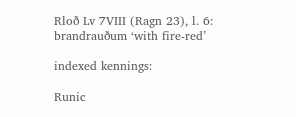Rloð Lv 7VIII (Ragn 23), l. 6: brandrauðum ‘with fire-red’

indexed kennings:

Runic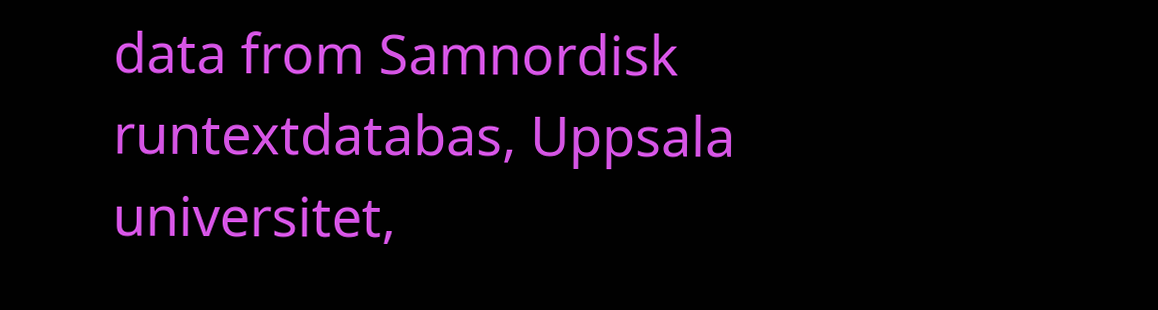data from Samnordisk runtextdatabas, Uppsala universitet,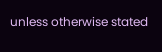unless otherwise stated